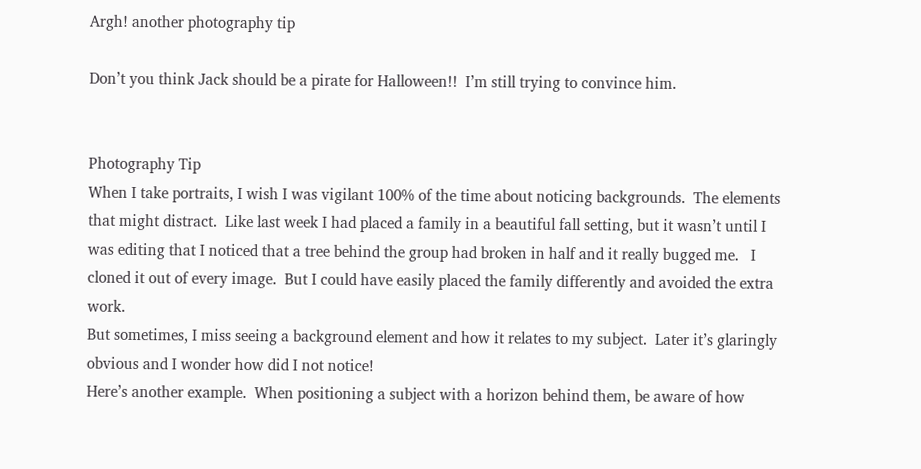Argh! another photography tip

Don’t you think Jack should be a pirate for Halloween!!  I’m still trying to convince him.


Photography Tip
When I take portraits, I wish I was vigilant 100% of the time about noticing backgrounds.  The elements that might distract.  Like last week I had placed a family in a beautiful fall setting, but it wasn’t until I was editing that I noticed that a tree behind the group had broken in half and it really bugged me.   I cloned it out of every image.  But I could have easily placed the family differently and avoided the extra work.
But sometimes, I miss seeing a background element and how it relates to my subject.  Later it’s glaringly obvious and I wonder how did I not notice!
Here’s another example.  When positioning a subject with a horizon behind them, be aware of how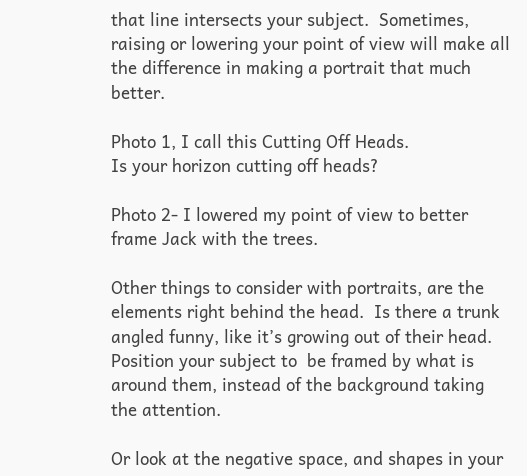that line intersects your subject.  Sometimes, raising or lowering your point of view will make all the difference in making a portrait that much better.

Photo 1, I call this Cutting Off Heads.
Is your horizon cutting off heads?

Photo 2- I lowered my point of view to better frame Jack with the trees.

Other things to consider with portraits, are the elements right behind the head.  Is there a trunk angled funny, like it’s growing out of their head.
Position your subject to  be framed by what is around them, instead of the background taking the attention.

Or look at the negative space, and shapes in your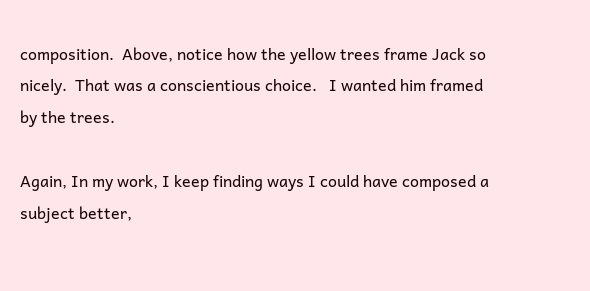composition.  Above, notice how the yellow trees frame Jack so nicely.  That was a conscientious choice.   I wanted him framed by the trees.

Again, In my work, I keep finding ways I could have composed a subject better,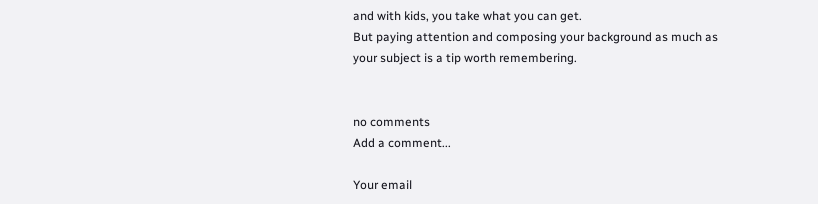and with kids, you take what you can get.
But paying attention and composing your background as much as your subject is a tip worth remembering.


no comments
Add a comment...

Your email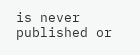is never published or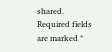shared. Required fields are marked *